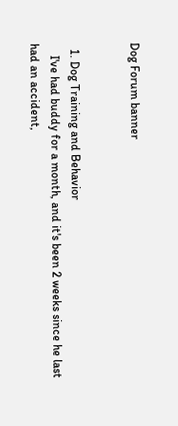Dog Forum banner


  1. Dog Training and Behavior
    I've had buddy for a month, and it's been 2 weeks since he last had an accident,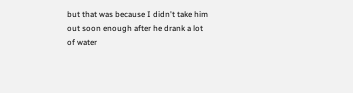but that was because I didn't take him out soon enough after he drank a lot of water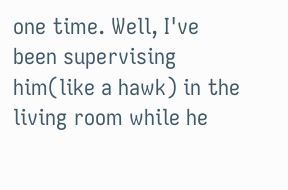one time. Well, I've been supervising him(like a hawk) in the living room while he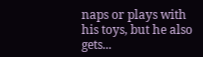naps or plays with his toys, but he also gets...